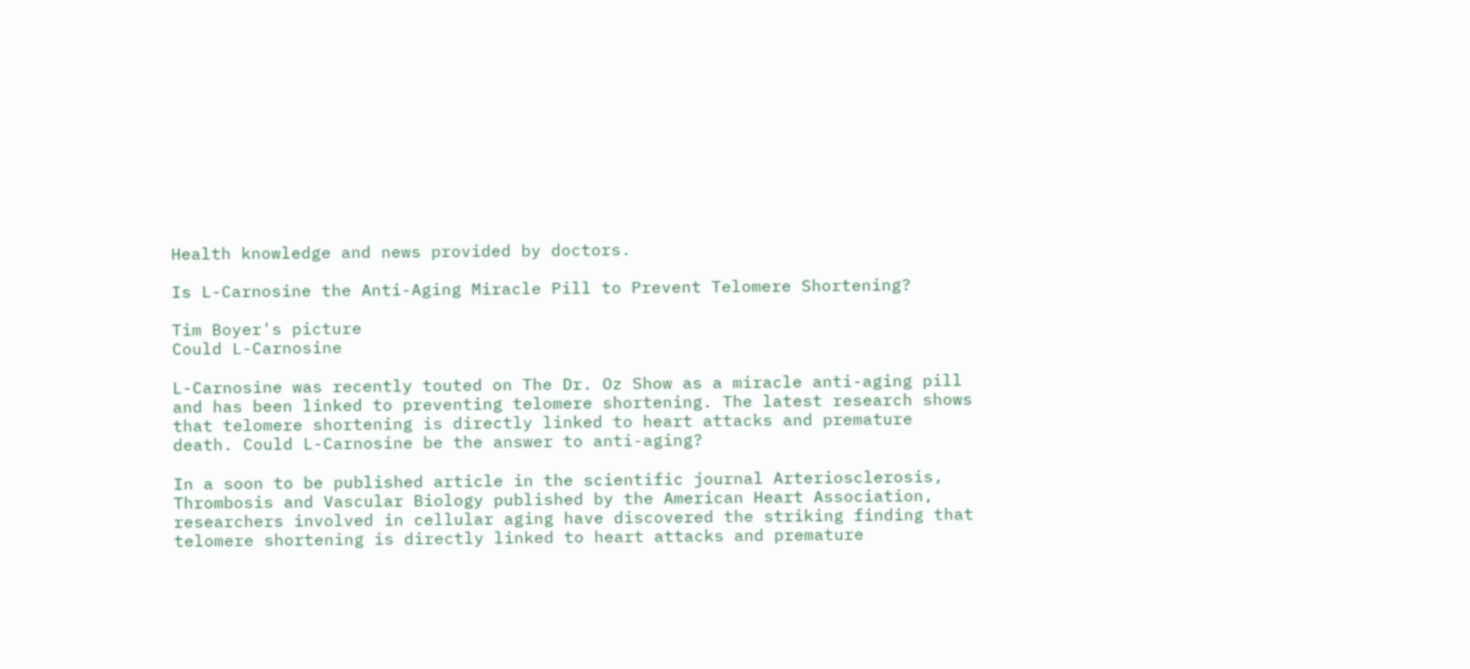Health knowledge and news provided by doctors.

Is L-Carnosine the Anti-Aging Miracle Pill to Prevent Telomere Shortening?

Tim Boyer's picture
Could L-Carnosine

L-Carnosine was recently touted on The Dr. Oz Show as a miracle anti-aging pill and has been linked to preventing telomere shortening. The latest research shows that telomere shortening is directly linked to heart attacks and premature death. Could L-Carnosine be the answer to anti-aging?

In a soon to be published article in the scientific journal Arteriosclerosis, Thrombosis and Vascular Biology published by the American Heart Association, researchers involved in cellular aging have discovered the striking finding that telomere shortening is directly linked to heart attacks and premature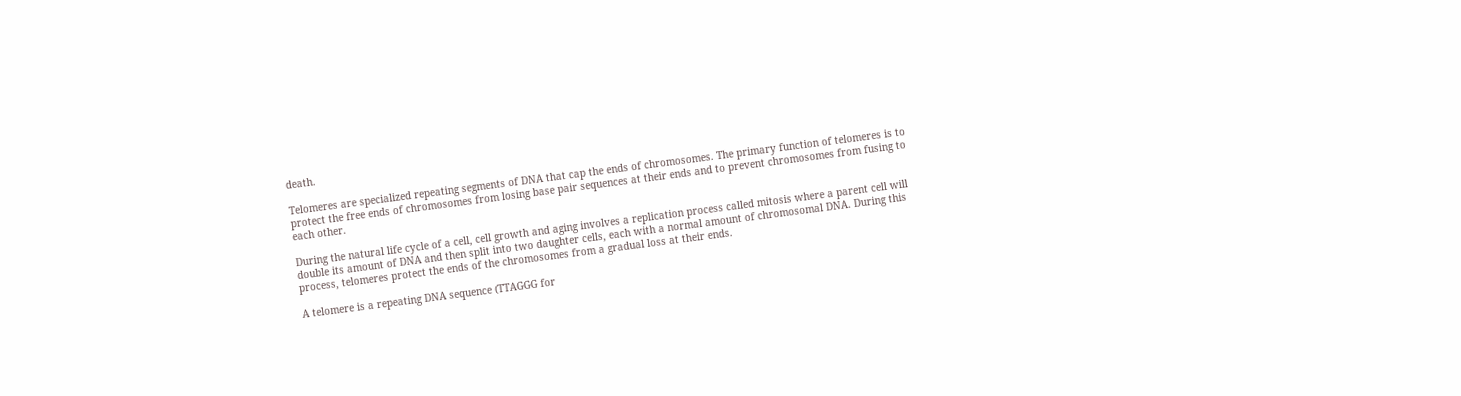death.

Telomeres are specialized repeating segments of DNA that cap the ends of chromosomes. The primary function of telomeres is to protect the free ends of chromosomes from losing base pair sequences at their ends and to prevent chromosomes from fusing to each other.

During the natural life cycle of a cell, cell growth and aging involves a replication process called mitosis where a parent cell will double its amount of DNA and then split into two daughter cells, each with a normal amount of chromosomal DNA. During this process, telomeres protect the ends of the chromosomes from a gradual loss at their ends.

A telomere is a repeating DNA sequence (TTAGGG for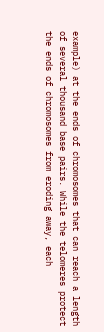example) at the ends of chromosomes that can reach a length of several thousand base pairs. While the telomeres protect the ends of chromosomes from eroding away, each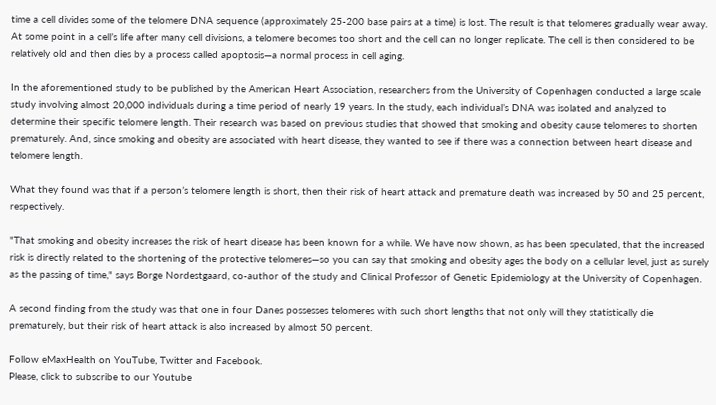time a cell divides some of the telomere DNA sequence (approximately 25-200 base pairs at a time) is lost. The result is that telomeres gradually wear away. At some point in a cell’s life after many cell divisions, a telomere becomes too short and the cell can no longer replicate. The cell is then considered to be relatively old and then dies by a process called apoptosis—a normal process in cell aging.

In the aforementioned study to be published by the American Heart Association, researchers from the University of Copenhagen conducted a large scale study involving almost 20,000 individuals during a time period of nearly 19 years. In the study, each individual’s DNA was isolated and analyzed to determine their specific telomere length. Their research was based on previous studies that showed that smoking and obesity cause telomeres to shorten prematurely. And, since smoking and obesity are associated with heart disease, they wanted to see if there was a connection between heart disease and telomere length.

What they found was that if a person’s telomere length is short, then their risk of heart attack and premature death was increased by 50 and 25 percent, respectively.

"That smoking and obesity increases the risk of heart disease has been known for a while. We have now shown, as has been speculated, that the increased risk is directly related to the shortening of the protective telomeres—so you can say that smoking and obesity ages the body on a cellular level, just as surely as the passing of time," says Borge Nordestgaard, co-author of the study and Clinical Professor of Genetic Epidemiology at the University of Copenhagen.

A second finding from the study was that one in four Danes possesses telomeres with such short lengths that not only will they statistically die prematurely, but their risk of heart attack is also increased by almost 50 percent.

Follow eMaxHealth on YouTube, Twitter and Facebook.
Please, click to subscribe to our Youtube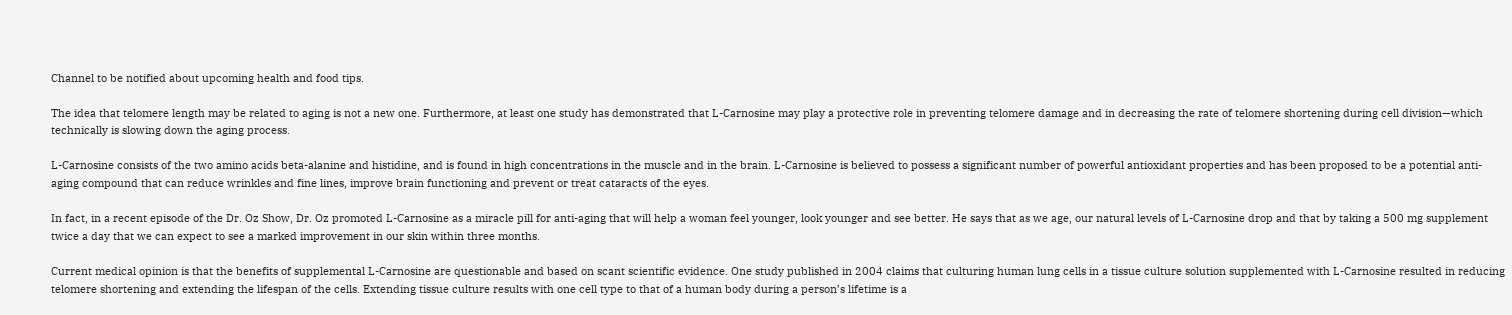Channel to be notified about upcoming health and food tips.

The idea that telomere length may be related to aging is not a new one. Furthermore, at least one study has demonstrated that L-Carnosine may play a protective role in preventing telomere damage and in decreasing the rate of telomere shortening during cell division—which technically is slowing down the aging process.

L-Carnosine consists of the two amino acids beta-alanine and histidine, and is found in high concentrations in the muscle and in the brain. L-Carnosine is believed to possess a significant number of powerful antioxidant properties and has been proposed to be a potential anti-aging compound that can reduce wrinkles and fine lines, improve brain functioning and prevent or treat cataracts of the eyes.

In fact, in a recent episode of the Dr. Oz Show, Dr. Oz promoted L-Carnosine as a miracle pill for anti-aging that will help a woman feel younger, look younger and see better. He says that as we age, our natural levels of L-Carnosine drop and that by taking a 500 mg supplement twice a day that we can expect to see a marked improvement in our skin within three months.

Current medical opinion is that the benefits of supplemental L-Carnosine are questionable and based on scant scientific evidence. One study published in 2004 claims that culturing human lung cells in a tissue culture solution supplemented with L-Carnosine resulted in reducing telomere shortening and extending the lifespan of the cells. Extending tissue culture results with one cell type to that of a human body during a person’s lifetime is a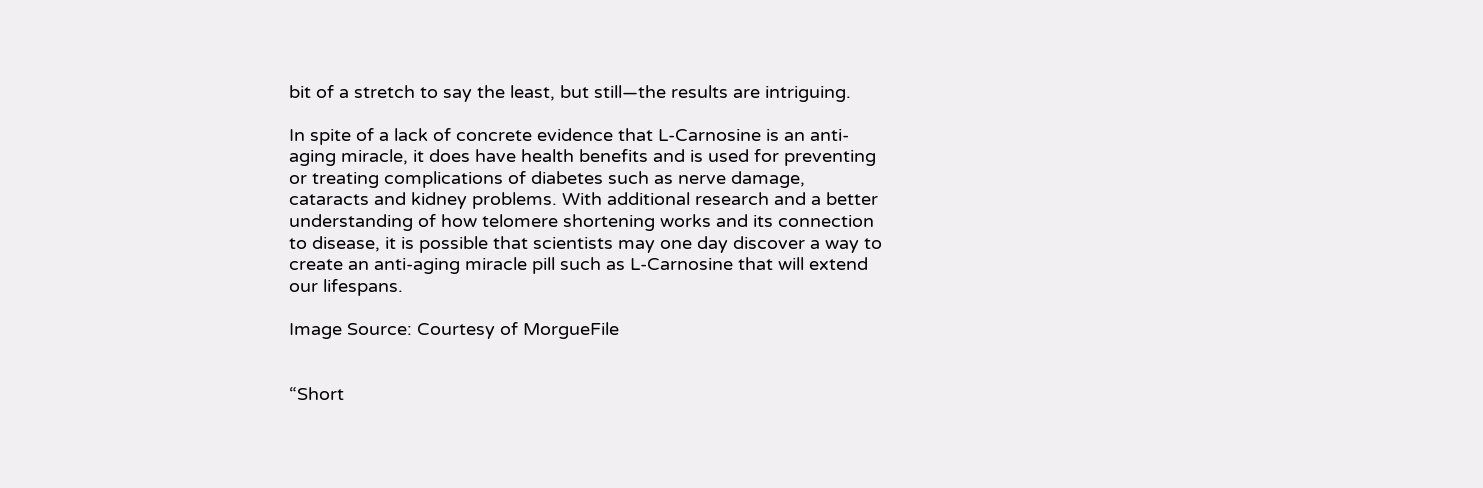bit of a stretch to say the least, but still—the results are intriguing.

In spite of a lack of concrete evidence that L-Carnosine is an anti-aging miracle, it does have health benefits and is used for preventing or treating complications of diabetes such as nerve damage, cataracts and kidney problems. With additional research and a better understanding of how telomere shortening works and its connection to disease, it is possible that scientists may one day discover a way to create an anti-aging miracle pill such as L-Carnosine that will extend our lifespans.

Image Source: Courtesy of MorgueFile


“Short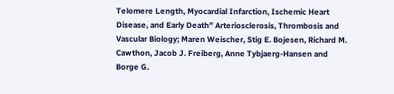Telomere Length, Myocardial Infarction, Ischemic Heart Disease, and Early Death” Arteriosclerosis, Thrombosis and Vascular Biology; Maren Weischer, Stig E. Bojesen, Richard M. Cawthon, Jacob J. Freiberg, Anne Tybjaerg-Hansen and Borge G.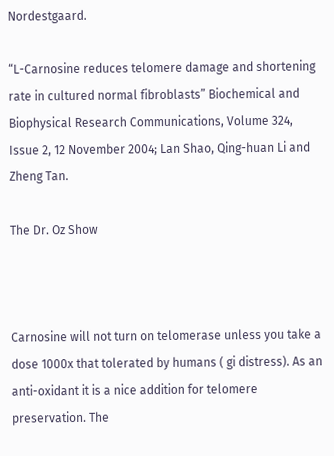Nordestgaard.

“L-Carnosine reduces telomere damage and shortening rate in cultured normal fibroblasts” Biochemical and Biophysical Research Communications, Volume 324, Issue 2, 12 November 2004; Lan Shao, Qing-huan Li and Zheng Tan.

The Dr. Oz Show



Carnosine will not turn on telomerase unless you take a dose 1000x that tolerated by humans ( gi distress). As an anti-oxidant it is a nice addition for telomere preservation. The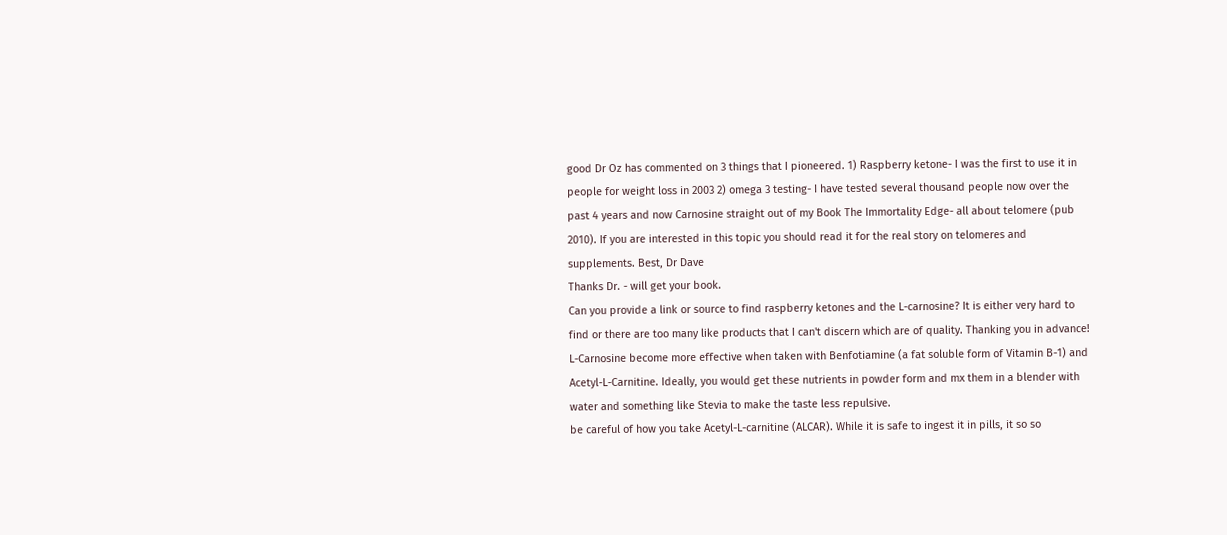good Dr Oz has commented on 3 things that I pioneered. 1) Raspberry ketone- I was the first to use it in people for weight loss in 2003 2) omega 3 testing- I have tested several thousand people now over the past 4 years and now Carnosine straight out of my Book The Immortality Edge- all about telomere (pub 2010). If you are interested in this topic you should read it for the real story on telomeres and supplements. Best, Dr Dave
Thanks Dr. - will get your book.
Can you provide a link or source to find raspberry ketones and the L-carnosine? It is either very hard to find or there are too many like products that I can't discern which are of quality. Thanking you in advance!
L-Carnosine become more effective when taken with Benfotiamine (a fat soluble form of Vitamin B-1) and Acetyl-L-Carnitine. Ideally, you would get these nutrients in powder form and mx them in a blender with water and something like Stevia to make the taste less repulsive.
be careful of how you take Acetyl-L-carnitine (ALCAR). While it is safe to ingest it in pills, it so so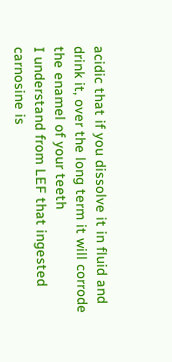acidic that if you dissolve it in fluid and drink it, over the long term it will corrode the enamel of your teeth
I understand from LEF that ingested carnosine is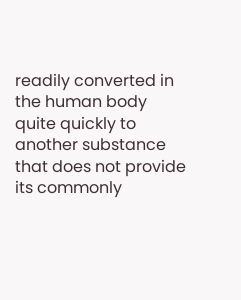readily converted in the human body quite quickly to another substance that does not provide its commonly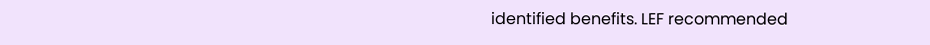identified benefits. LEF recommended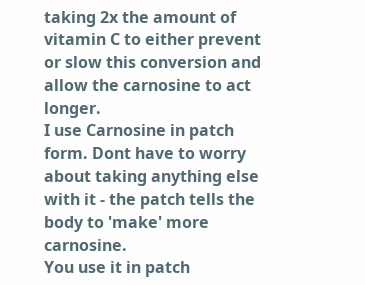taking 2x the amount of vitamin C to either prevent or slow this conversion and allow the carnosine to act longer.
I use Carnosine in patch form. Dont have to worry about taking anything else with it - the patch tells the body to 'make' more carnosine.
You use it in patch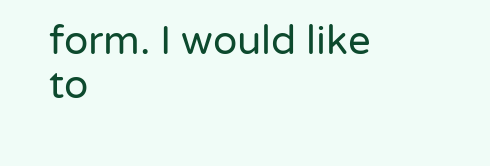form. I would like to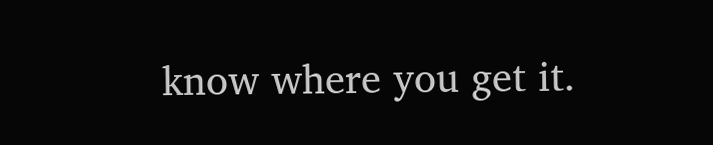know where you get it.